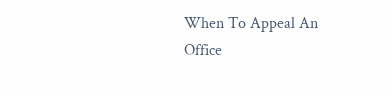When To Appeal An Office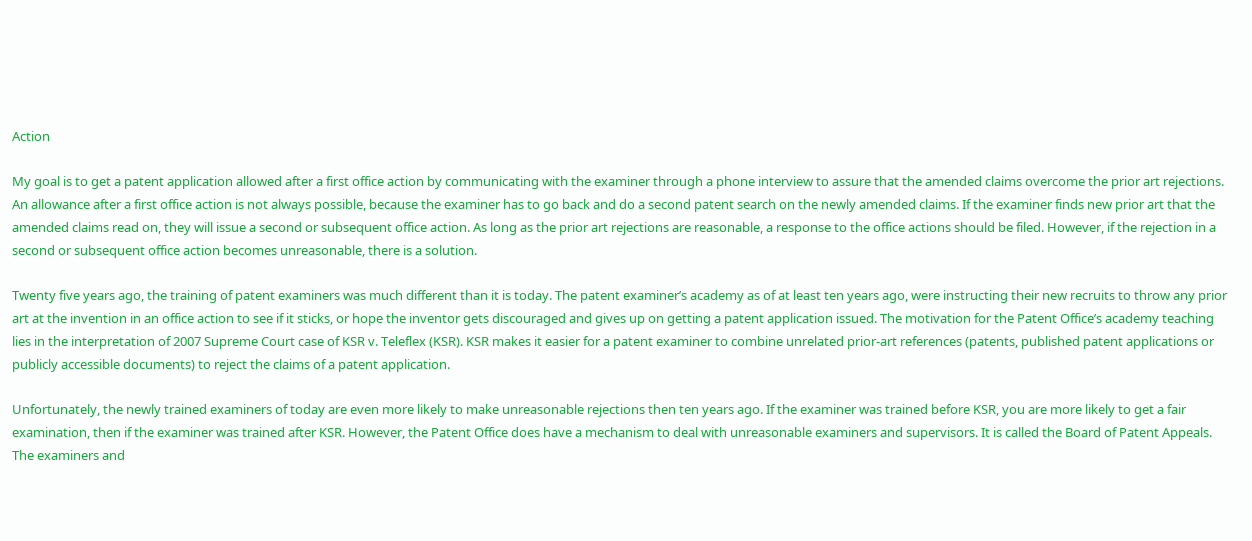Action

My goal is to get a patent application allowed after a first office action by communicating with the examiner through a phone interview to assure that the amended claims overcome the prior art rejections. An allowance after a first office action is not always possible, because the examiner has to go back and do a second patent search on the newly amended claims. If the examiner finds new prior art that the amended claims read on, they will issue a second or subsequent office action. As long as the prior art rejections are reasonable, a response to the office actions should be filed. However, if the rejection in a second or subsequent office action becomes unreasonable, there is a solution.

Twenty five years ago, the training of patent examiners was much different than it is today. The patent examiner’s academy as of at least ten years ago, were instructing their new recruits to throw any prior art at the invention in an office action to see if it sticks, or hope the inventor gets discouraged and gives up on getting a patent application issued. The motivation for the Patent Office’s academy teaching lies in the interpretation of 2007 Supreme Court case of KSR v. Teleflex (KSR). KSR makes it easier for a patent examiner to combine unrelated prior-art references (patents, published patent applications or publicly accessible documents) to reject the claims of a patent application.

Unfortunately, the newly trained examiners of today are even more likely to make unreasonable rejections then ten years ago. If the examiner was trained before KSR, you are more likely to get a fair examination, then if the examiner was trained after KSR. However, the Patent Office does have a mechanism to deal with unreasonable examiners and supervisors. It is called the Board of Patent Appeals. The examiners and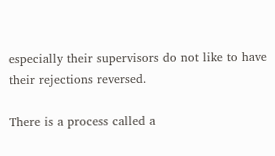especially their supervisors do not like to have their rejections reversed.

There is a process called a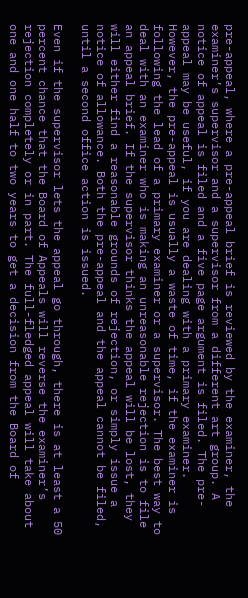pre-appeal, where a pre-appeal brief is reviewed by the examiner, the examiner’s supervisor and a supervisor from a different art group. A notice of appeal is filed and a five page argument is filed. The pre-appeal may be useful, if you are dealing with a primary examiner. However, the pre-appeal is usually a waste of time, if the examiner is following the lead of a primary examiner or a supervisor. The best way to deal with an examiner who is making an unreasonable rejection is to file an appeal brief. If the supervisor thinks the appeal will be lost, they will either find a reasonable grounds of rejection, or simply issue a notice of allowance. Both the pre-appeal and the appeal cannot be filed, until a second office action is issued.

Even if the supervisor lets the appeal go through, there is at least a 50 percent chance that the Board of Appeals will reverse the examiner’s rejection completely or in part. The full-fledged appeal will take about one and one half to two years to get a decision from the Board of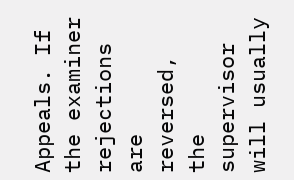Appeals. If the examiner rejections are reversed, the supervisor will usually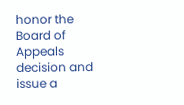honor the Board of Appeals decision and issue a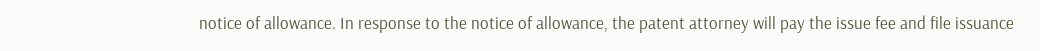notice of allowance. In response to the notice of allowance, the patent attorney will pay the issue fee and file issuance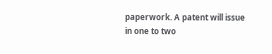paperwork. A patent will issue in one to two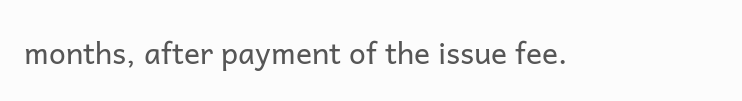months, after payment of the issue fee.